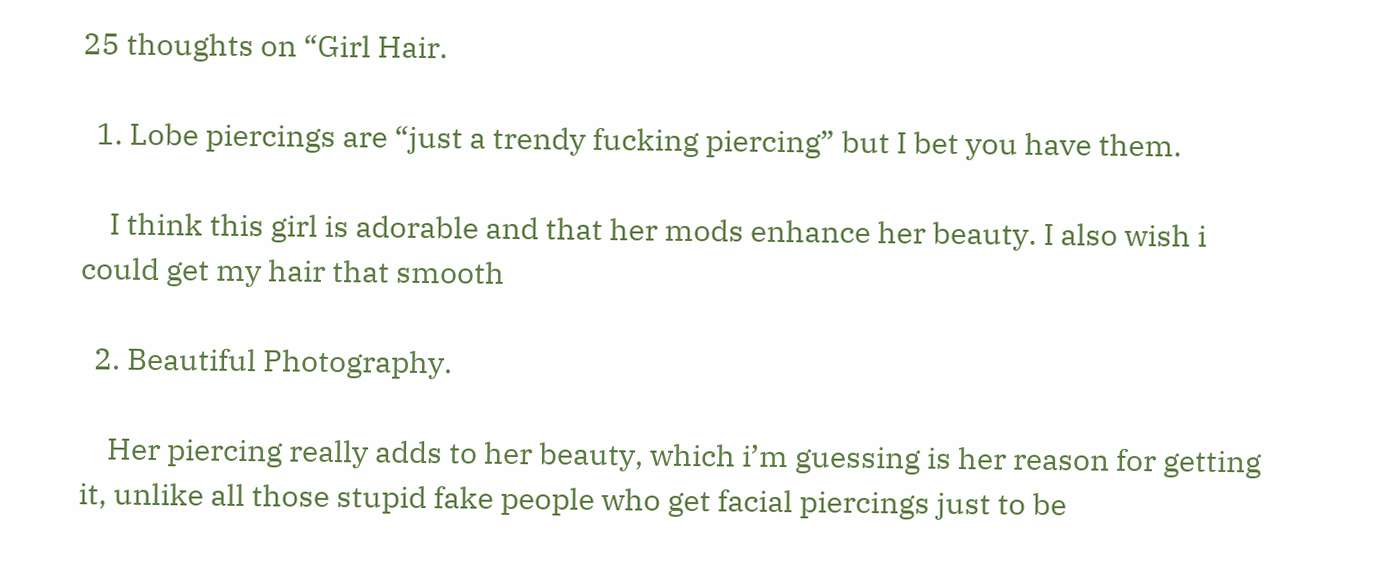25 thoughts on “Girl Hair.

  1. Lobe piercings are “just a trendy fucking piercing” but I bet you have them.

    I think this girl is adorable and that her mods enhance her beauty. I also wish i could get my hair that smooth

  2. Beautiful Photography.

    Her piercing really adds to her beauty, which i’m guessing is her reason for getting it, unlike all those stupid fake people who get facial piercings just to be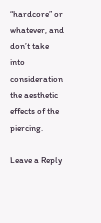“hardcore” or whatever, and don’t take into consideration the aesthetic effects of the piercing.

Leave a Reply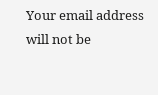Your email address will not be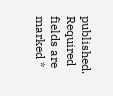published. Required fields are marked *